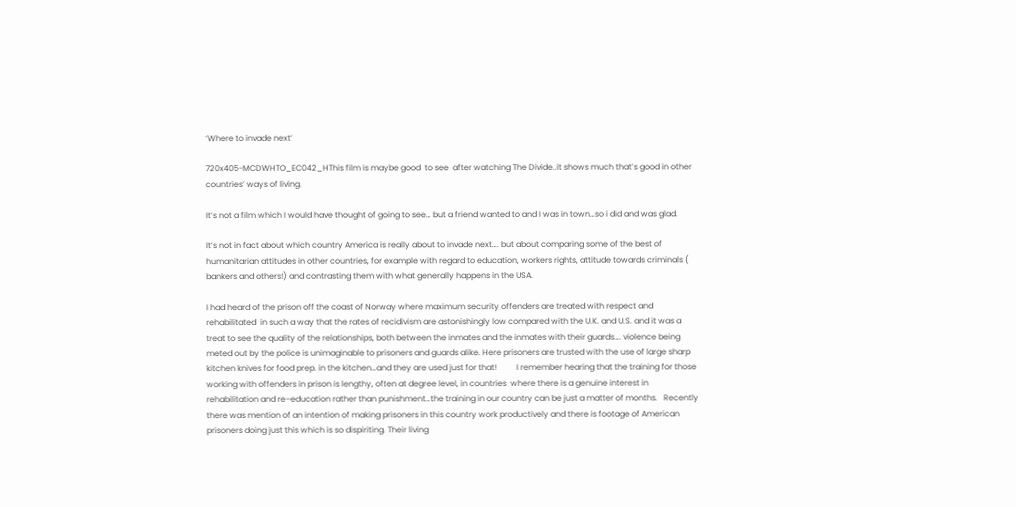‘Where to invade next’

720x405-MCDWHTO_EC042_HThis film is maybe good  to see  after watching The Divide..it shows much that’s good in other   countries’ ways of living.

It’s not a film which I would have thought of going to see… but a friend wanted to and I was in town…so i did and was glad.

It’s not in fact about which country America is really about to invade next…. but about comparing some of the best of humanitarian attitudes in other countries, for example with regard to education, workers rights, attitude towards criminals ( bankers and others!) and contrasting them with what generally happens in the USA.

I had heard of the prison off the coast of Norway where maximum security offenders are treated with respect and rehabilitated  in such a way that the rates of recidivism are astonishingly low compared with the U.K. and U.S. and it was a treat to see the quality of the relationships, both between the inmates and the inmates with their guards…. violence being meted out by the police is unimaginable to prisoners and guards alike. Here prisoners are trusted with the use of large sharp kitchen knives for food prep. in the kitchen…and they are used just for that!          I remember hearing that the training for those working with offenders in prison is lengthy, often at degree level, in countries  where there is a genuine interest in rehabilitation and re–education rather than punishment…the training in our country can be just a matter of months.   Recently there was mention of an intention of making prisoners in this country work productively and there is footage of American prisoners doing just this which is so dispiriting. Their living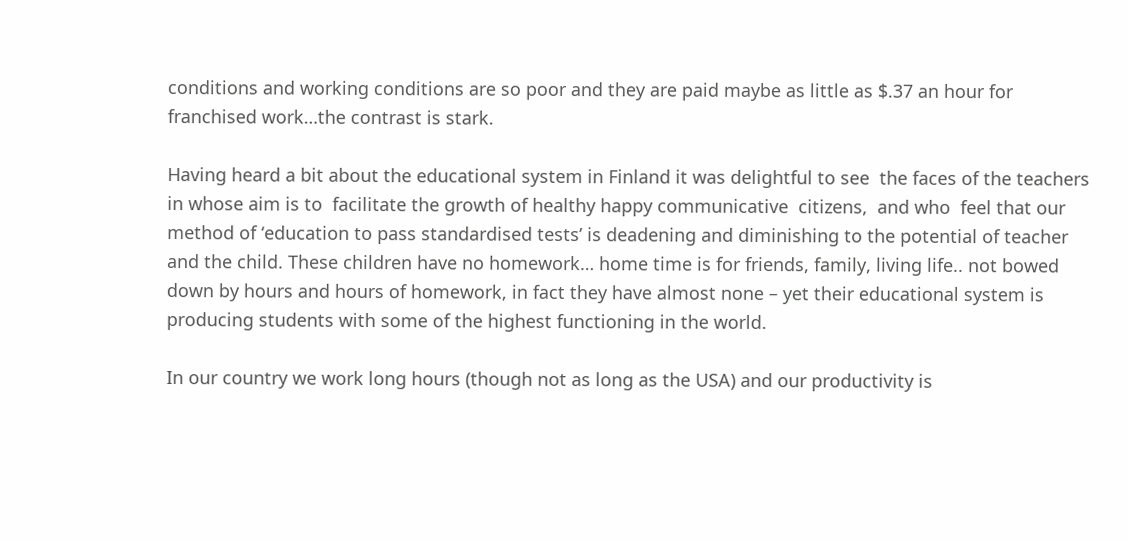conditions and working conditions are so poor and they are paid maybe as little as $.37 an hour for franchised work…the contrast is stark.

Having heard a bit about the educational system in Finland it was delightful to see  the faces of the teachers  in whose aim is to  facilitate the growth of healthy happy communicative  citizens,  and who  feel that our method of ‘education to pass standardised tests’ is deadening and diminishing to the potential of teacher and the child. These children have no homework… home time is for friends, family, living life.. not bowed down by hours and hours of homework, in fact they have almost none – yet their educational system is producing students with some of the highest functioning in the world.

In our country we work long hours (though not as long as the USA) and our productivity is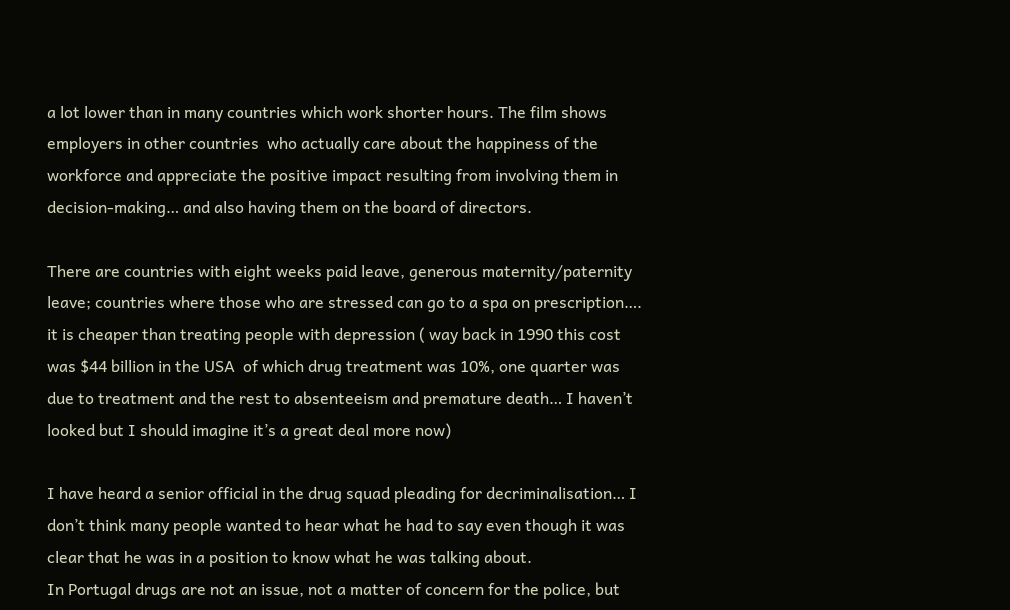a lot lower than in many countries which work shorter hours. The film shows employers in other countries  who actually care about the happiness of the workforce and appreciate the positive impact resulting from involving them in decision-making… and also having them on the board of directors.

There are countries with eight weeks paid leave, generous maternity/paternity leave; countries where those who are stressed can go to a spa on prescription…. it is cheaper than treating people with depression ( way back in 1990 this cost was $44 billion in the USA  of which drug treatment was 10%, one quarter was due to treatment and the rest to absenteeism and premature death… I haven’t looked but I should imagine it’s a great deal more now)

I have heard a senior official in the drug squad pleading for decriminalisation… I don’t think many people wanted to hear what he had to say even though it was clear that he was in a position to know what he was talking about.
In Portugal drugs are not an issue, not a matter of concern for the police, but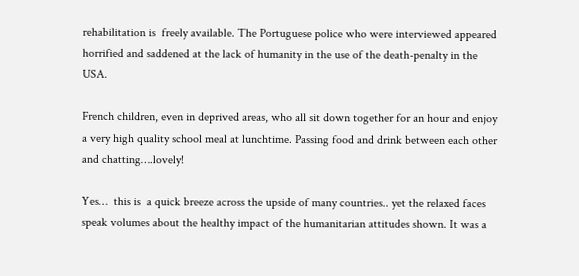rehabilitation is  freely available. The Portuguese police who were interviewed appeared horrified and saddened at the lack of humanity in the use of the death-penalty in the USA.

French children, even in deprived areas, who all sit down together for an hour and enjoy a very high quality school meal at lunchtime. Passing food and drink between each other and chatting….lovely!

Yes…  this is  a quick breeze across the upside of many countries.. yet the relaxed faces speak volumes about the healthy impact of the humanitarian attitudes shown. It was a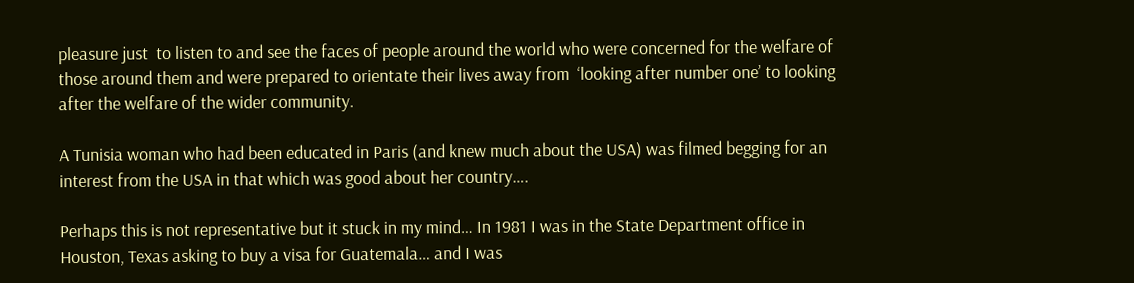pleasure just  to listen to and see the faces of people around the world who were concerned for the welfare of those around them and were prepared to orientate their lives away from  ‘looking after number one’ to looking after the welfare of the wider community.

A Tunisia woman who had been educated in Paris (and knew much about the USA) was filmed begging for an interest from the USA in that which was good about her country….

Perhaps this is not representative but it stuck in my mind… In 1981 I was in the State Department office in Houston, Texas asking to buy a visa for Guatemala… and I was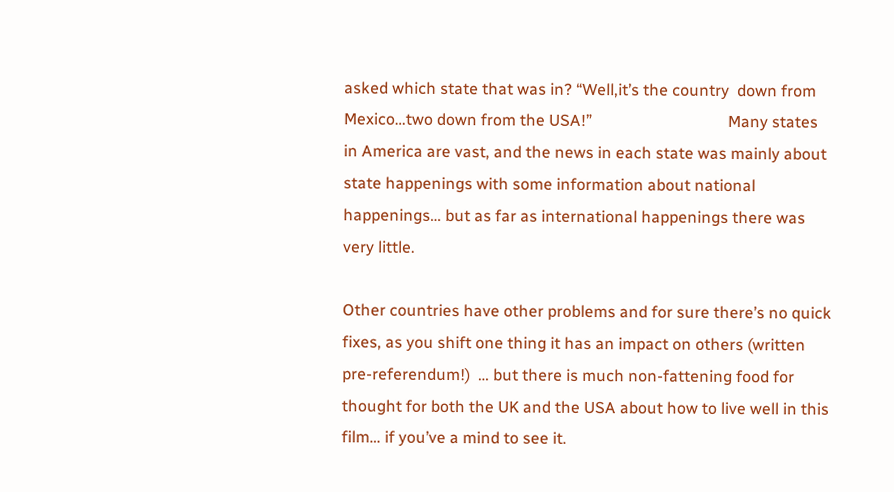asked which state that was in? “Well,it’s the country  down from Mexico…two down from the USA!”                                  Many states in America are vast, and the news in each state was mainly about state happenings with some information about national happenings… but as far as international happenings there was very little.

Other countries have other problems and for sure there’s no quick fixes, as you shift one thing it has an impact on others (written pre-referendum!)  … but there is much non-fattening food for thought for both the UK and the USA about how to live well in this film… if you’ve a mind to see it.